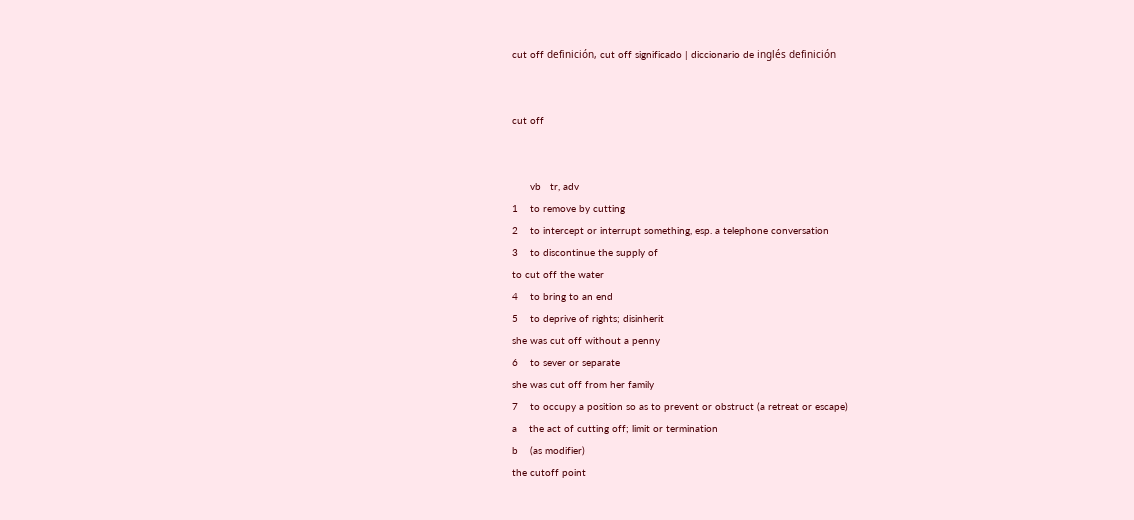cut off definición, cut off significado | diccionario de inglés definición


cut off


      vb   tr, adv
1    to remove by cutting
2    to intercept or interrupt something, esp. a telephone conversation
3    to discontinue the supply of
to cut off the water
4    to bring to an end
5    to deprive of rights; disinherit
she was cut off without a penny
6    to sever or separate
she was cut off from her family
7    to occupy a position so as to prevent or obstruct (a retreat or escape)
a    the act of cutting off; limit or termination
b    (as modifier)
the cutoff point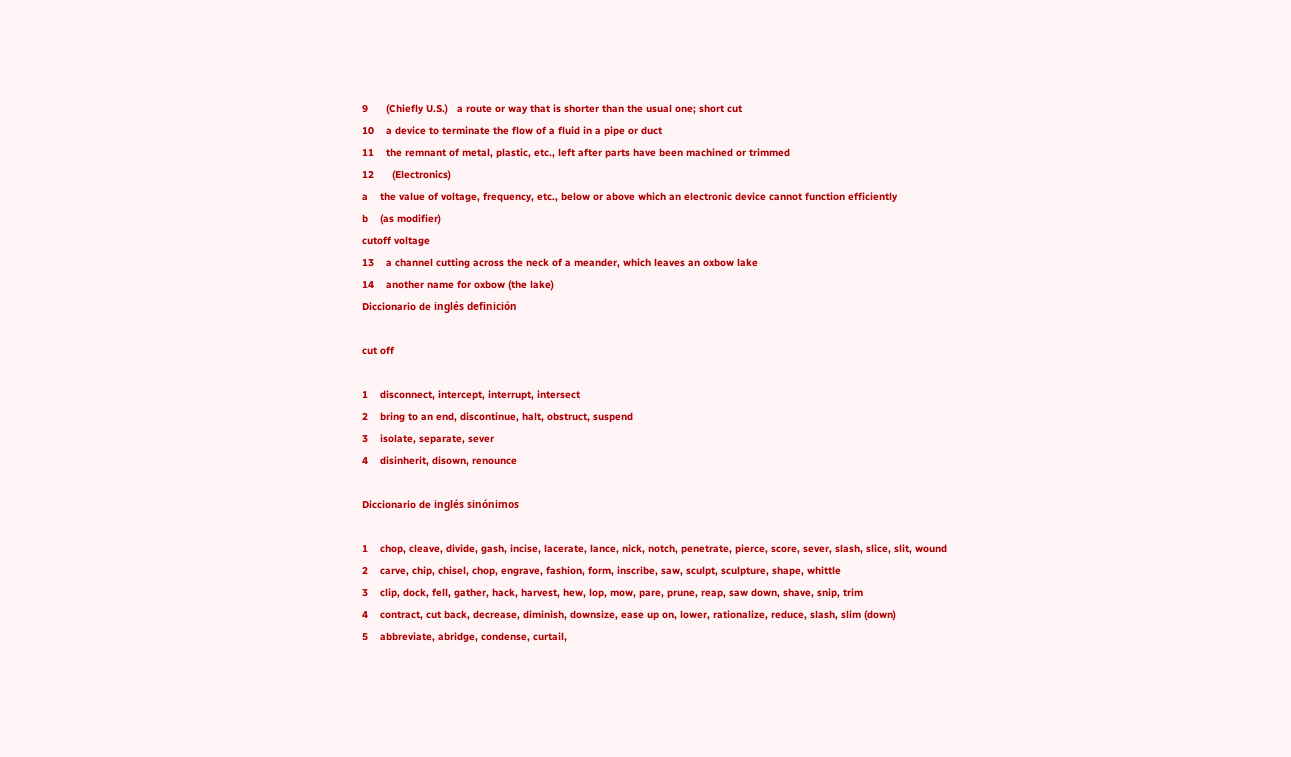9      (Chiefly U.S.)   a route or way that is shorter than the usual one; short cut
10    a device to terminate the flow of a fluid in a pipe or duct
11    the remnant of metal, plastic, etc., left after parts have been machined or trimmed
12      (Electronics)
a    the value of voltage, frequency, etc., below or above which an electronic device cannot function efficiently
b    (as modifier)
cutoff voltage
13    a channel cutting across the neck of a meander, which leaves an oxbow lake
14    another name for oxbow (the lake)
Diccionario de inglés definición

cut off

1    disconnect, intercept, interrupt, intersect
2    bring to an end, discontinue, halt, obstruct, suspend
3    isolate, separate, sever
4    disinherit, disown, renounce

Diccionario de inglés sinónimos

1    chop, cleave, divide, gash, incise, lacerate, lance, nick, notch, penetrate, pierce, score, sever, slash, slice, slit, wound
2    carve, chip, chisel, chop, engrave, fashion, form, inscribe, saw, sculpt, sculpture, shape, whittle
3    clip, dock, fell, gather, hack, harvest, hew, lop, mow, pare, prune, reap, saw down, shave, snip, trim
4    contract, cut back, decrease, diminish, downsize, ease up on, lower, rationalize, reduce, slash, slim (down)
5    abbreviate, abridge, condense, curtail,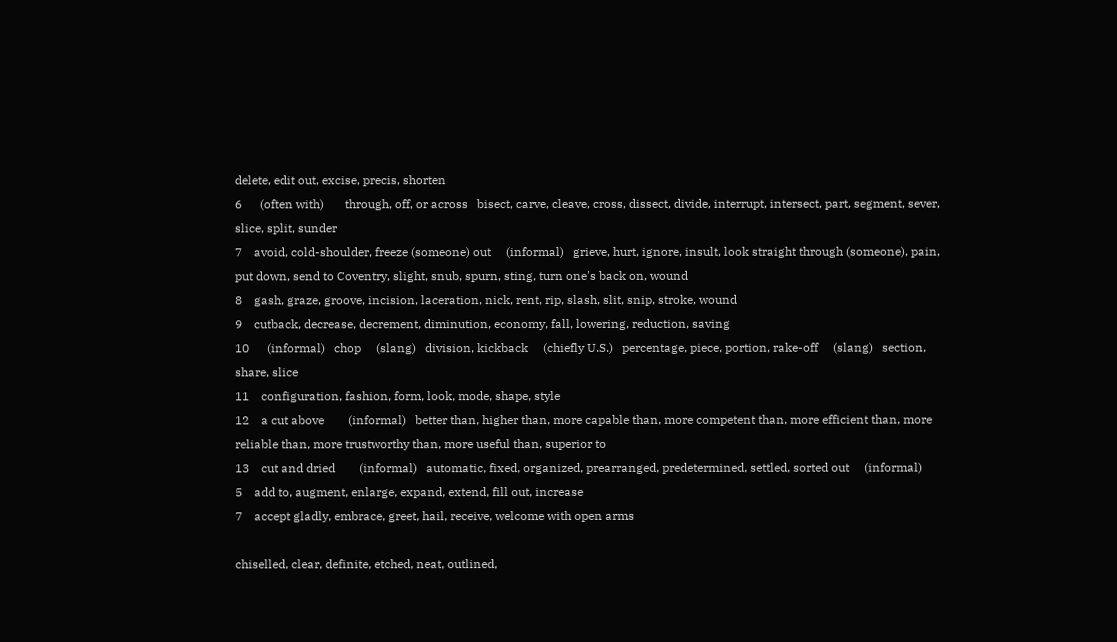delete, edit out, excise, precis, shorten
6      (often with)       through, off, or across   bisect, carve, cleave, cross, dissect, divide, interrupt, intersect, part, segment, sever, slice, split, sunder
7    avoid, cold-shoulder, freeze (someone) out     (informal)   grieve, hurt, ignore, insult, look straight through (someone), pain, put down, send to Coventry, slight, snub, spurn, sting, turn one's back on, wound
8    gash, graze, groove, incision, laceration, nick, rent, rip, slash, slit, snip, stroke, wound
9    cutback, decrease, decrement, diminution, economy, fall, lowering, reduction, saving
10      (informal)   chop     (slang)   division, kickback     (chiefly U.S.)   percentage, piece, portion, rake-off     (slang)   section, share, slice
11    configuration, fashion, form, look, mode, shape, style
12    a cut above        (informal)   better than, higher than, more capable than, more competent than, more efficient than, more reliable than, more trustworthy than, more useful than, superior to
13    cut and dried        (informal)   automatic, fixed, organized, prearranged, predetermined, settled, sorted out     (informal)
5    add to, augment, enlarge, expand, extend, fill out, increase
7    accept gladly, embrace, greet, hail, receive, welcome with open arms

chiselled, clear, definite, etched, neat, outlined,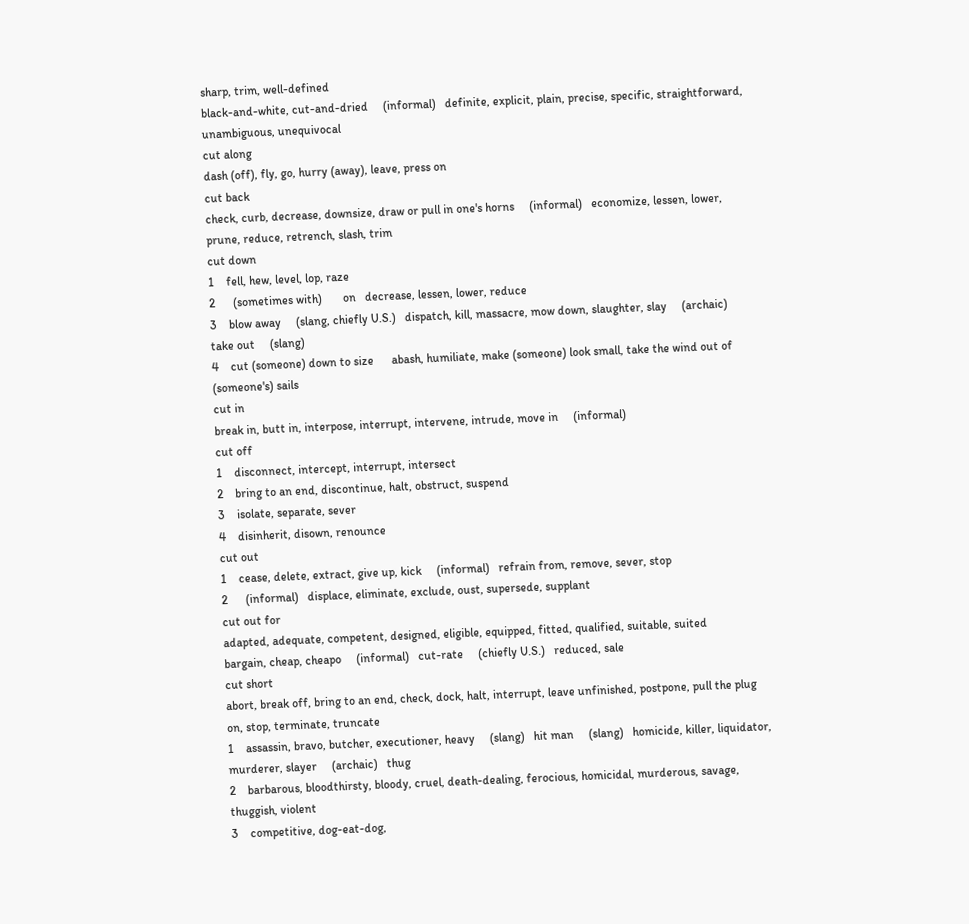sharp, trim, well-defined
black-and-white, cut-and-dried     (informal)   definite, explicit, plain, precise, specific, straightforward, unambiguous, unequivocal
cut along
dash (off), fly, go, hurry (away), leave, press on
cut back
check, curb, decrease, downsize, draw or pull in one's horns     (informal)   economize, lessen, lower, prune, reduce, retrench, slash, trim
cut down
1    fell, hew, level, lop, raze
2      (sometimes with)       on   decrease, lessen, lower, reduce
3    blow away     (slang, chiefly U.S.)   dispatch, kill, massacre, mow down, slaughter, slay     (archaic)   take out     (slang)
4    cut (someone) down to size      abash, humiliate, make (someone) look small, take the wind out of (someone's) sails
cut in
break in, butt in, interpose, interrupt, intervene, intrude, move in     (informal)
cut off
1    disconnect, intercept, interrupt, intersect
2    bring to an end, discontinue, halt, obstruct, suspend
3    isolate, separate, sever
4    disinherit, disown, renounce
cut out
1    cease, delete, extract, give up, kick     (informal)   refrain from, remove, sever, stop
2      (informal)   displace, eliminate, exclude, oust, supersede, supplant
cut out for
adapted, adequate, competent, designed, eligible, equipped, fitted, qualified, suitable, suited
bargain, cheap, cheapo     (informal)   cut-rate     (chiefly U.S.)   reduced, sale
cut short
abort, break off, bring to an end, check, dock, halt, interrupt, leave unfinished, postpone, pull the plug on, stop, terminate, truncate
1    assassin, bravo, butcher, executioner, heavy     (slang)   hit man     (slang)   homicide, killer, liquidator, murderer, slayer     (archaic)   thug
2    barbarous, bloodthirsty, bloody, cruel, death-dealing, ferocious, homicidal, murderous, savage, thuggish, violent
3    competitive, dog-eat-dog,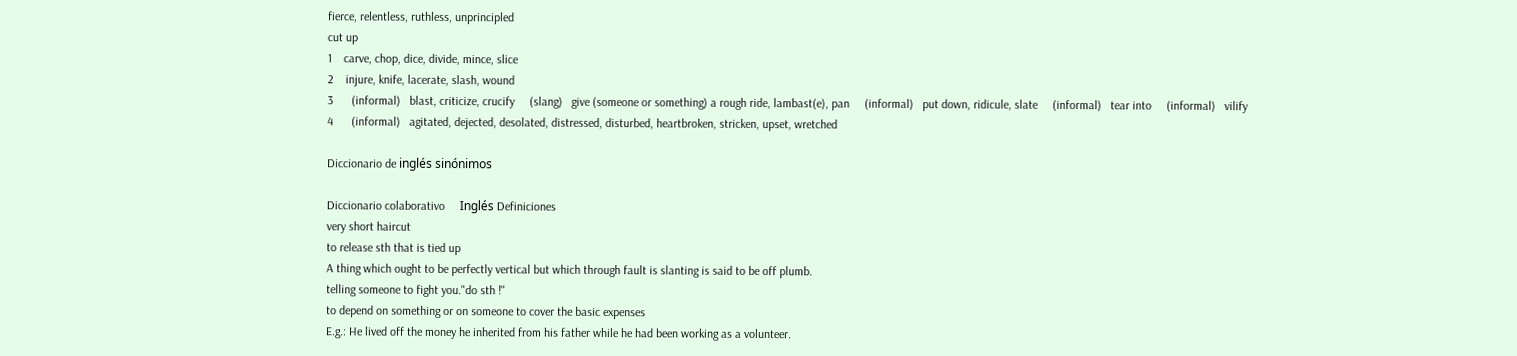fierce, relentless, ruthless, unprincipled
cut up
1    carve, chop, dice, divide, mince, slice
2    injure, knife, lacerate, slash, wound
3      (informal)   blast, criticize, crucify     (slang)   give (someone or something) a rough ride, lambast(e), pan     (informal)   put down, ridicule, slate     (informal)   tear into     (informal)   vilify
4      (informal)   agitated, dejected, desolated, distressed, disturbed, heartbroken, stricken, upset, wretched

Diccionario de inglés sinónimos

Diccionario colaborativo     Inglés Definiciones
very short haircut
to release sth that is tied up
A thing which ought to be perfectly vertical but which through fault is slanting is said to be off plumb.
telling someone to fight you."do sth !"
to depend on something or on someone to cover the basic expenses
E.g.: He lived off the money he inherited from his father while he had been working as a volunteer.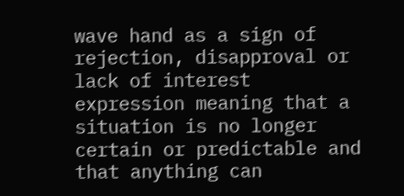wave hand as a sign of rejection, disapproval or lack of interest
expression meaning that a situation is no longer certain or predictable and that anything can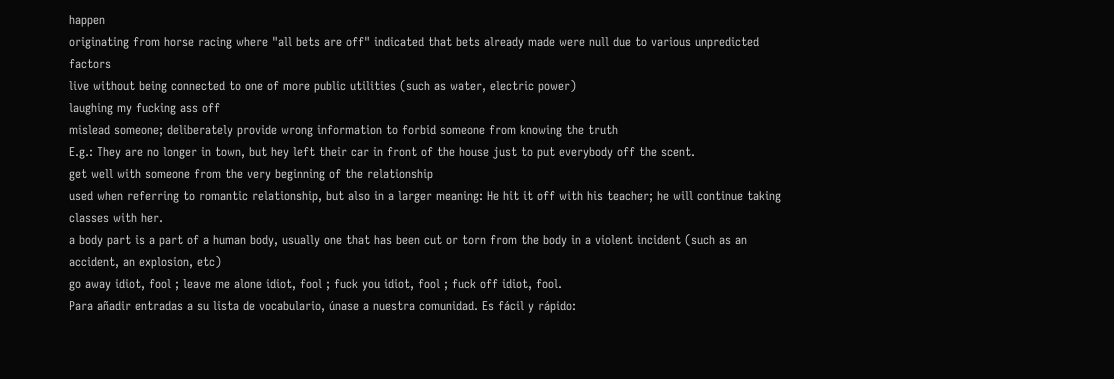happen
originating from horse racing where "all bets are off" indicated that bets already made were null due to various unpredicted factors
live without being connected to one of more public utilities (such as water, electric power)
laughing my fucking ass off
mislead someone; deliberately provide wrong information to forbid someone from knowing the truth
E.g.: They are no longer in town, but hey left their car in front of the house just to put everybody off the scent.
get well with someone from the very beginning of the relationship
used when referring to romantic relationship, but also in a larger meaning: He hit it off with his teacher; he will continue taking classes with her.
a body part is a part of a human body, usually one that has been cut or torn from the body in a violent incident (such as an accident, an explosion, etc)
go away idiot, fool ; leave me alone idiot, fool ; fuck you idiot, fool ; fuck off idiot, fool.
Para añadir entradas a su lista de vocabulario, únase a nuestra comunidad. Es fácil y rápido: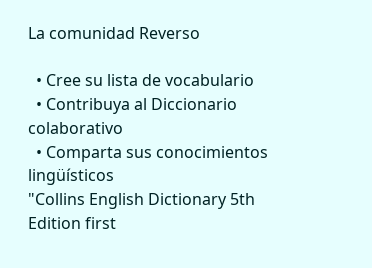La comunidad Reverso

  • Cree su lista de vocabulario
  • Contribuya al Diccionario colaborativo
  • Comparta sus conocimientos lingüísticos
"Collins English Dictionary 5th Edition first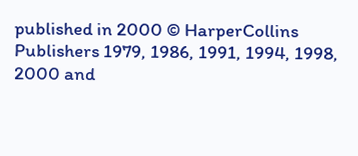published in 2000 © HarperCollins Publishers 1979, 1986, 1991, 1994, 1998, 2000 and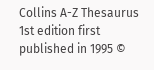Collins A-Z Thesaurus 1st edition first published in 1995 ©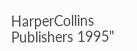HarperCollins Publishers 1995"